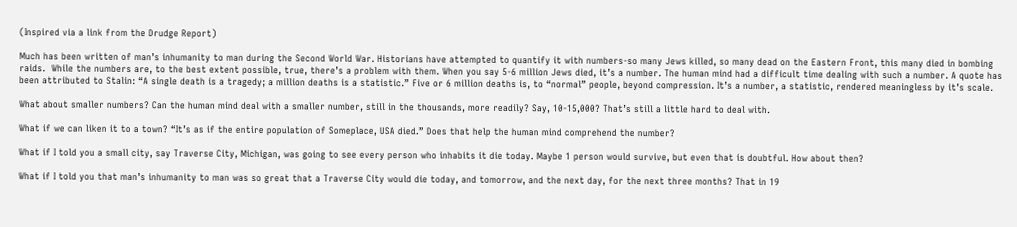(Inspired via a link from the Drudge Report)

Much has been written of man’s inhumanity to man during the Second World War. Historians have attempted to quantify it with numbers-so many Jews killed, so many dead on the Eastern Front, this many died in bombing raids.  While the numbers are, to the best extent possible, true, there’s a problem with them. When you say 5-6 million Jews died, it’s a number. The human mind had a difficult time dealing with such a number. A quote has been attributed to Stalin: “A single death is a tragedy; a million deaths is a statistic.” Five or 6 million deaths is, to “normal” people, beyond compression. It’s a number, a statistic, rendered meaningless by it’s scale.

What about smaller numbers? Can the human mind deal with a smaller number, still in the thousands, more readily? Say, 10-15,000? That’s still a little hard to deal with.

What if we can liken it to a town? “It’s as if the entire population of Someplace, USA died.” Does that help the human mind comprehend the number?

What if I told you a small city, say Traverse City, Michigan, was going to see every person who inhabits it die today. Maybe 1 person would survive, but even that is doubtful. How about then?

What if I told you that man’s inhumanity to man was so great that a Traverse City would die today, and tomorrow, and the next day, for the next three months? That in 19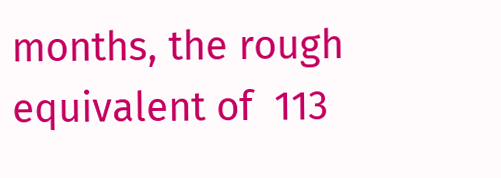months, the rough equivalent of  113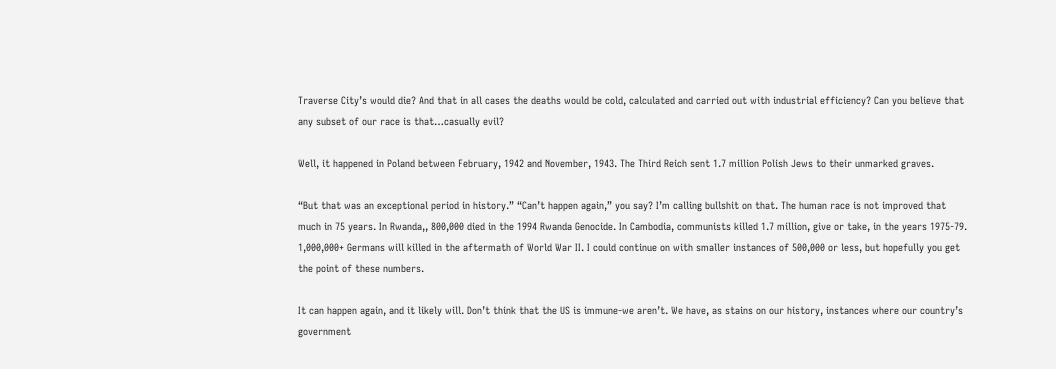Traverse City’s would die? And that in all cases the deaths would be cold, calculated and carried out with industrial efficiency? Can you believe that any subset of our race is that…casually evil?

Well, it happened in Poland between February, 1942 and November, 1943. The Third Reich sent 1.7 million Polish Jews to their unmarked graves.

“But that was an exceptional period in history.” “Can’t happen again,” you say? I’m calling bullshit on that. The human race is not improved that much in 75 years. In Rwanda,, 800,000 died in the 1994 Rwanda Genocide. In Cambodia, communists killed 1.7 million, give or take, in the years 1975-79. 1,000,000+ Germans will killed in the aftermath of World War II. I could continue on with smaller instances of 500,000 or less, but hopefully you get the point of these numbers.

It can happen again, and it likely will. Don’t think that the US is immune-we aren’t. We have, as stains on our history, instances where our country’s government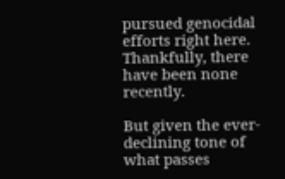pursued genocidal efforts right here. Thankfully, there have been none recently.

But given the ever-declining tone of what passes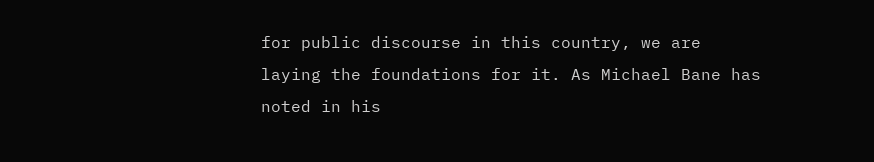for public discourse in this country, we are laying the foundations for it. As Michael Bane has noted in his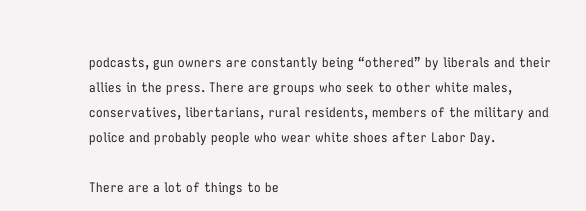podcasts, gun owners are constantly being “othered” by liberals and their allies in the press. There are groups who seek to other white males, conservatives, libertarians, rural residents, members of the military and police and probably people who wear white shoes after Labor Day.

There are a lot of things to be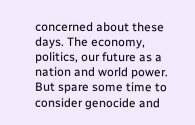concerned about these days. The economy, politics, our future as a nation and world power. But spare some time to consider genocide and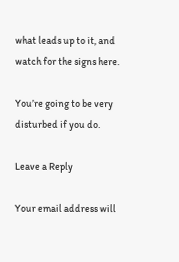what leads up to it, and watch for the signs here.

You’re going to be very disturbed if you do.

Leave a Reply

Your email address will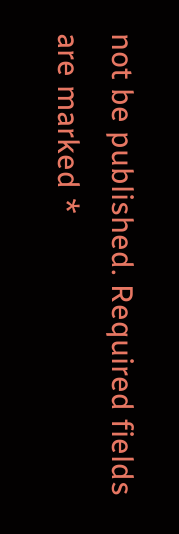not be published. Required fields are marked *